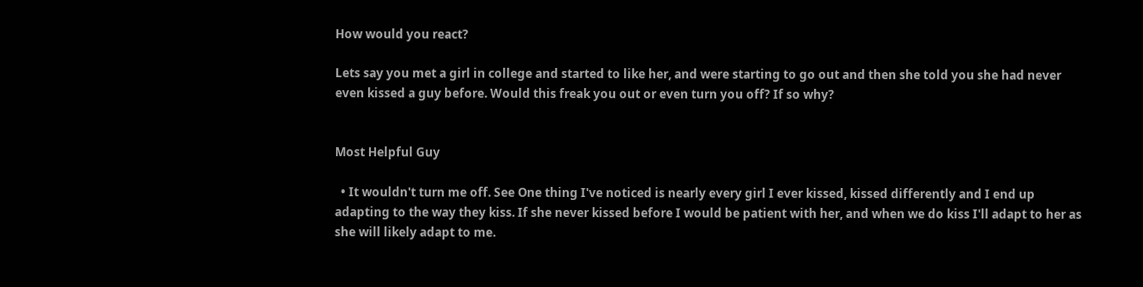How would you react?

Lets say you met a girl in college and started to like her, and were starting to go out and then she told you she had never even kissed a guy before. Would this freak you out or even turn you off? If so why?


Most Helpful Guy

  • It wouldn't turn me off. See One thing I've noticed is nearly every girl I ever kissed, kissed differently and I end up adapting to the way they kiss. If she never kissed before I would be patient with her, and when we do kiss I'll adapt to her as she will likely adapt to me.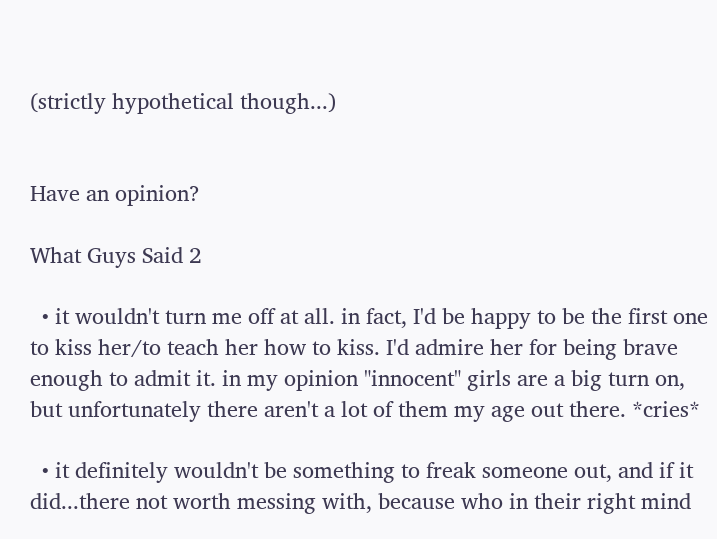(strictly hypothetical though...)


Have an opinion?

What Guys Said 2

  • it wouldn't turn me off at all. in fact, I'd be happy to be the first one to kiss her/to teach her how to kiss. I'd admire her for being brave enough to admit it. in my opinion "innocent" girls are a big turn on, but unfortunately there aren't a lot of them my age out there. *cries*

  • it definitely wouldn't be something to freak someone out, and if it did...there not worth messing with, because who in their right mind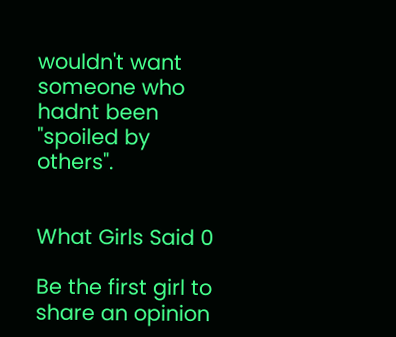wouldn't want someone who hadnt been "spoiled by others".


What Girls Said 0

Be the first girl to share an opinion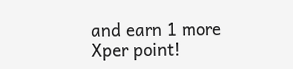and earn 1 more Xper point!